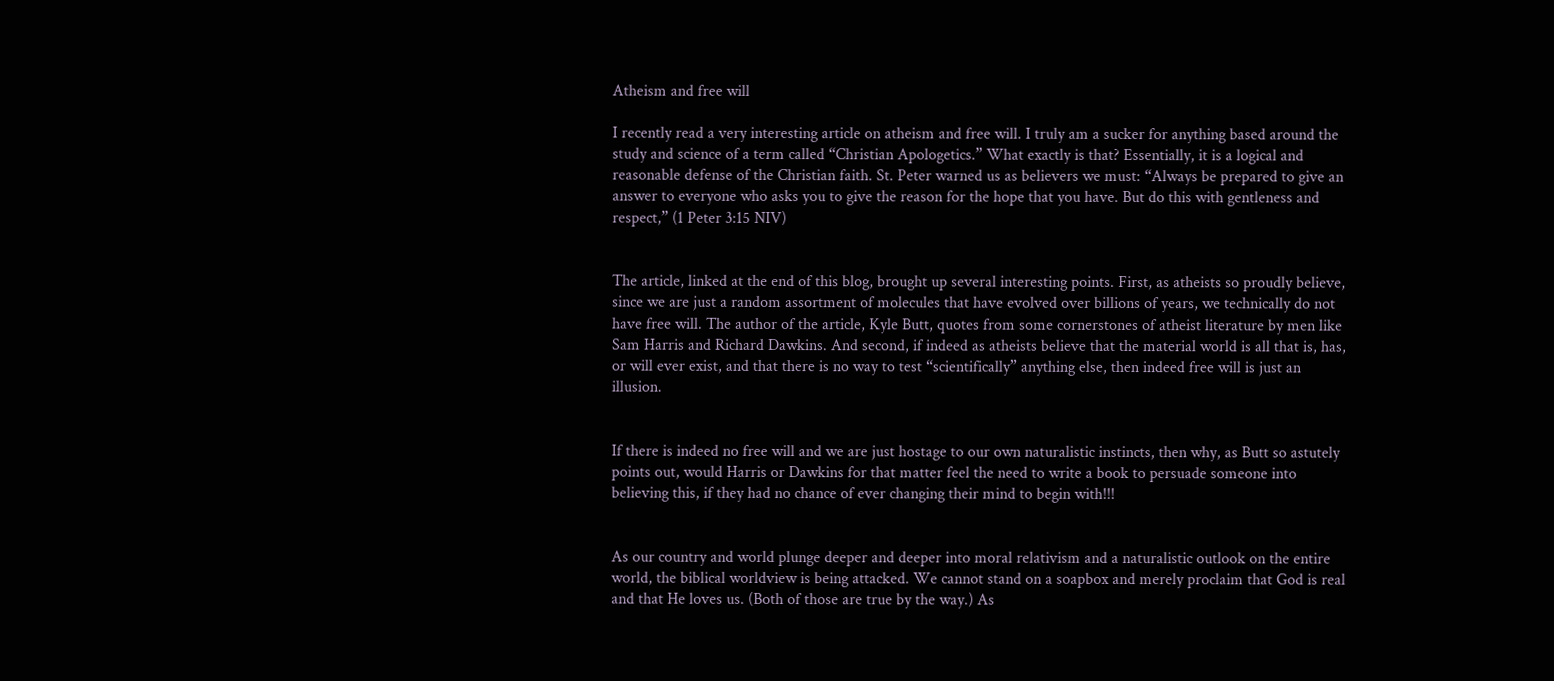Atheism and free will

I recently read a very interesting article on atheism and free will. I truly am a sucker for anything based around the study and science of a term called “Christian Apologetics.” What exactly is that? Essentially, it is a logical and reasonable defense of the Christian faith. St. Peter warned us as believers we must: “Always be prepared to give an answer to everyone who asks you to give the reason for the hope that you have. But do this with gentleness and respect,” (1 Peter 3:15 NIV)


The article, linked at the end of this blog, brought up several interesting points. First, as atheists so proudly believe, since we are just a random assortment of molecules that have evolved over billions of years, we technically do not have free will. The author of the article, Kyle Butt, quotes from some cornerstones of atheist literature by men like Sam Harris and Richard Dawkins. And second, if indeed as atheists believe that the material world is all that is, has, or will ever exist, and that there is no way to test “scientifically” anything else, then indeed free will is just an illusion.


If there is indeed no free will and we are just hostage to our own naturalistic instincts, then why, as Butt so astutely points out, would Harris or Dawkins for that matter feel the need to write a book to persuade someone into believing this, if they had no chance of ever changing their mind to begin with!!!


As our country and world plunge deeper and deeper into moral relativism and a naturalistic outlook on the entire world, the biblical worldview is being attacked. We cannot stand on a soapbox and merely proclaim that God is real and that He loves us. (Both of those are true by the way.) As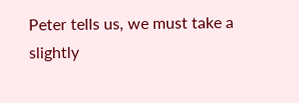Peter tells us, we must take a slightly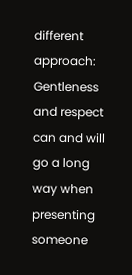different approach: Gentleness and respect can and will go a long way when presenting someone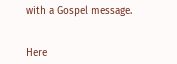with a Gospel message.


Here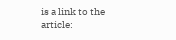is a link to the article: